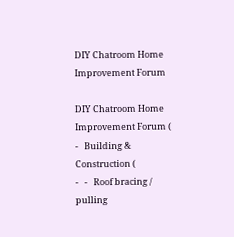DIY Chatroom Home Improvement Forum

DIY Chatroom Home Improvement Forum (
-   Building & Construction (
-   -   Roof bracing / pulling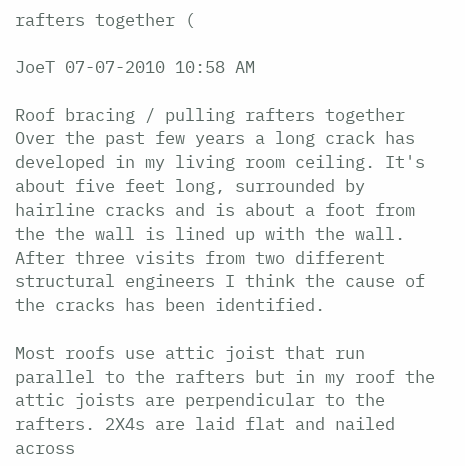rafters together (

JoeT 07-07-2010 10:58 AM

Roof bracing / pulling rafters together
Over the past few years a long crack has developed in my living room ceiling. It's about five feet long, surrounded by hairline cracks and is about a foot from the the wall is lined up with the wall. After three visits from two different structural engineers I think the cause of the cracks has been identified.

Most roofs use attic joist that run parallel to the rafters but in my roof the attic joists are perpendicular to the rafters. 2X4s are laid flat and nailed across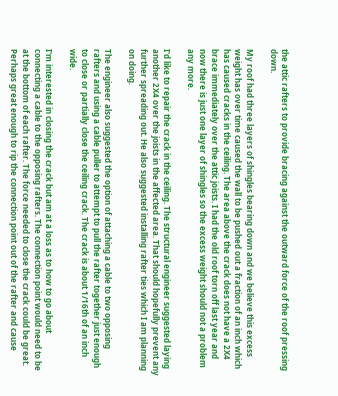the attic rafters to provide bracing against the outward force of the roof pressing down.

My roof had three layers of shingles bearing down and we believe this excess weight has over time caused the wall to be pushed out a fraction of an inch which has caused cracks in the ceiling. The area above the crack does not have a 2X4 brace immediately over the attic joists. I had the old roof torn off last year and now there is just one layer of shingles so the excess weight should not a problem any more.

I'd like to repair the crack in the ceiling. The structural engineer suggested laying another 2X4 over the joists in the affected area. That should hopefully prevent any further spreading out. He also suggested installing rafter ties which I am planning on doing.

The engineer also suggested the option of attaching a cable to two opposing rafters and using a cable puller to attempt to pull the rafter together just enough to close or partially close the ceiling crack. The crack is about 1/16th of an inch wide.

I'm interested in closing the crack but am at a loss as to how to go about connecting a cable to the opposing rafters. The connection point would need to be at the bottom of each rafter. The force needed to close the crack could be great. Perhaps great enough to rip the connection point out of the rafter and cause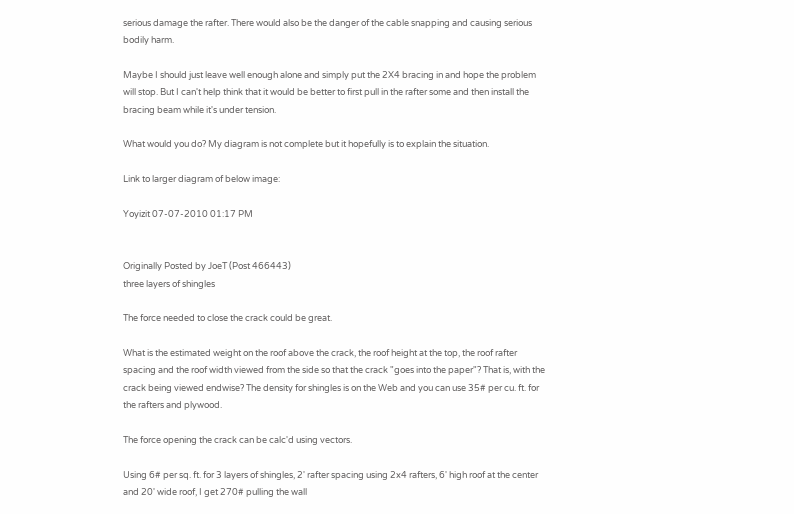serious damage the rafter. There would also be the danger of the cable snapping and causing serious bodily harm.

Maybe I should just leave well enough alone and simply put the 2X4 bracing in and hope the problem will stop. But I can't help think that it would be better to first pull in the rafter some and then install the bracing beam while it's under tension.

What would you do? My diagram is not complete but it hopefully is to explain the situation.

Link to larger diagram of below image:

Yoyizit 07-07-2010 01:17 PM


Originally Posted by JoeT (Post 466443)
three layers of shingles

The force needed to close the crack could be great.

What is the estimated weight on the roof above the crack, the roof height at the top, the roof rafter spacing and the roof width viewed from the side so that the crack "goes into the paper"? That is, with the crack being viewed endwise? The density for shingles is on the Web and you can use 35# per cu. ft. for the rafters and plywood.

The force opening the crack can be calc'd using vectors.

Using 6# per sq. ft. for 3 layers of shingles, 2' rafter spacing using 2x4 rafters, 6' high roof at the center and 20' wide roof, I get 270# pulling the wall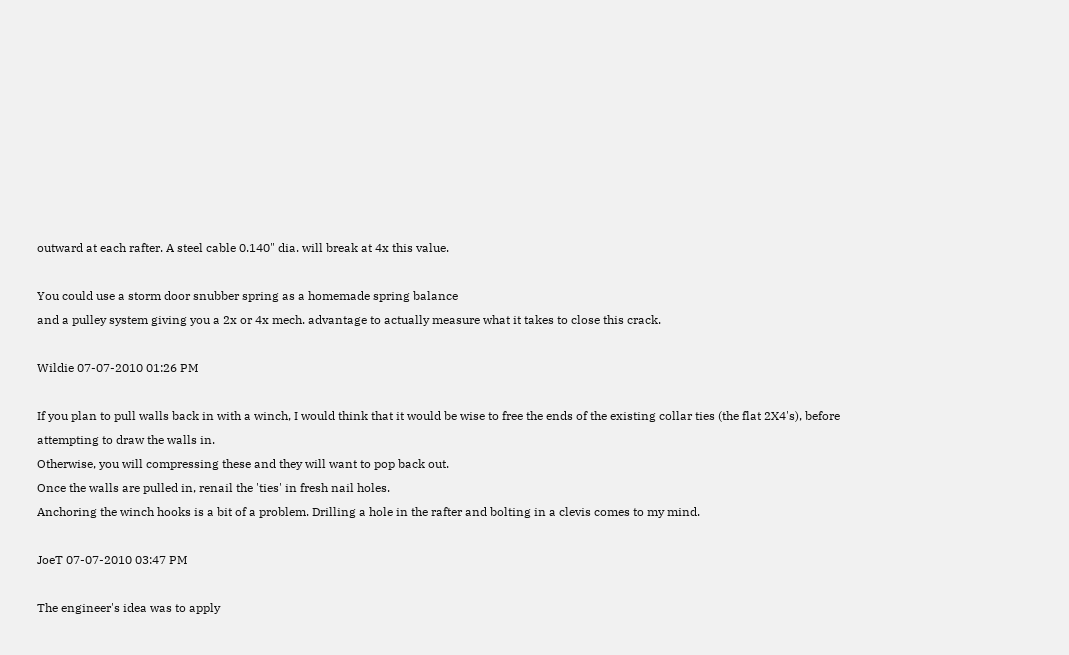outward at each rafter. A steel cable 0.140" dia. will break at 4x this value.

You could use a storm door snubber spring as a homemade spring balance
and a pulley system giving you a 2x or 4x mech. advantage to actually measure what it takes to close this crack.

Wildie 07-07-2010 01:26 PM

If you plan to pull walls back in with a winch, I would think that it would be wise to free the ends of the existing collar ties (the flat 2X4's), before attempting to draw the walls in.
Otherwise, you will compressing these and they will want to pop back out.
Once the walls are pulled in, renail the 'ties' in fresh nail holes.
Anchoring the winch hooks is a bit of a problem. Drilling a hole in the rafter and bolting in a clevis comes to my mind.

JoeT 07-07-2010 03:47 PM

The engineer's idea was to apply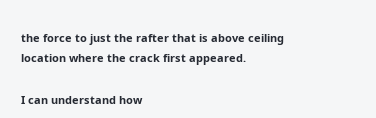the force to just the rafter that is above ceiling location where the crack first appeared.

I can understand how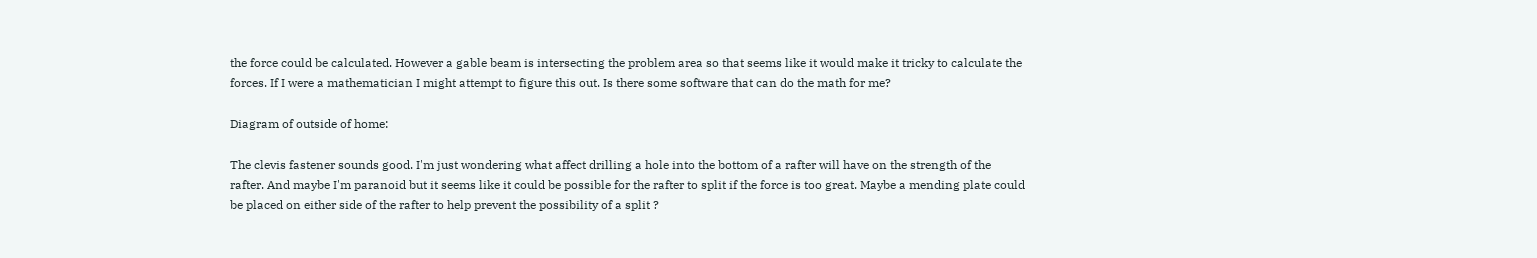the force could be calculated. However a gable beam is intersecting the problem area so that seems like it would make it tricky to calculate the forces. If I were a mathematician I might attempt to figure this out. Is there some software that can do the math for me?

Diagram of outside of home:

The clevis fastener sounds good. I'm just wondering what affect drilling a hole into the bottom of a rafter will have on the strength of the rafter. And maybe I'm paranoid but it seems like it could be possible for the rafter to split if the force is too great. Maybe a mending plate could be placed on either side of the rafter to help prevent the possibility of a split ?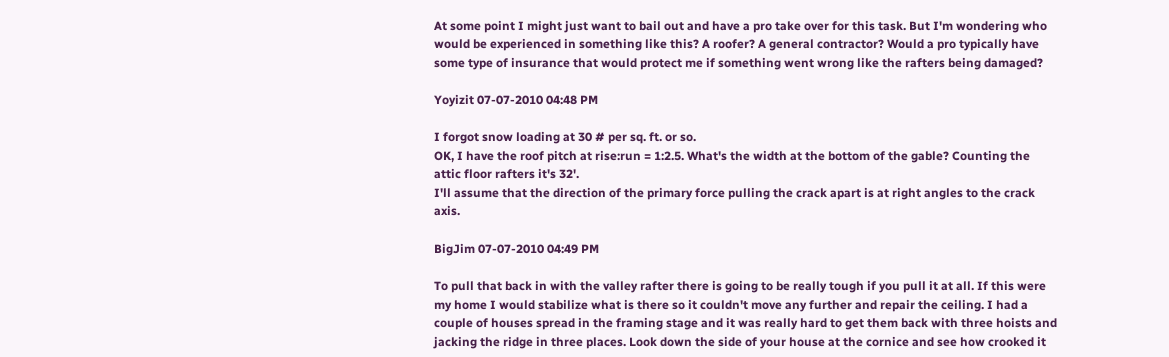At some point I might just want to bail out and have a pro take over for this task. But I'm wondering who would be experienced in something like this? A roofer? A general contractor? Would a pro typically have some type of insurance that would protect me if something went wrong like the rafters being damaged?

Yoyizit 07-07-2010 04:48 PM

I forgot snow loading at 30 # per sq. ft. or so.
OK, I have the roof pitch at rise:run = 1:2.5. What's the width at the bottom of the gable? Counting the attic floor rafters it's 32'.
I'll assume that the direction of the primary force pulling the crack apart is at right angles to the crack axis.

BigJim 07-07-2010 04:49 PM

To pull that back in with the valley rafter there is going to be really tough if you pull it at all. If this were my home I would stabilize what is there so it couldn't move any further and repair the ceiling. I had a couple of houses spread in the framing stage and it was really hard to get them back with three hoists and jacking the ridge in three places. Look down the side of your house at the cornice and see how crooked it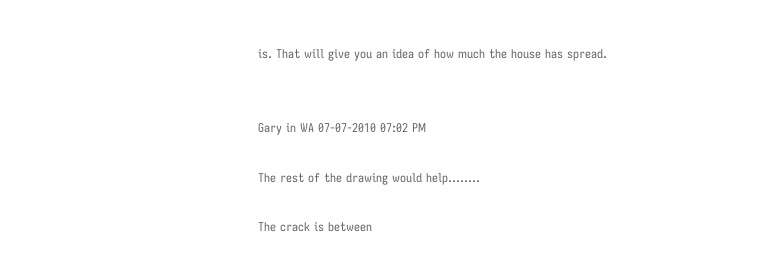is. That will give you an idea of how much the house has spread.


Gary in WA 07-07-2010 07:02 PM

The rest of the drawing would help........

The crack is between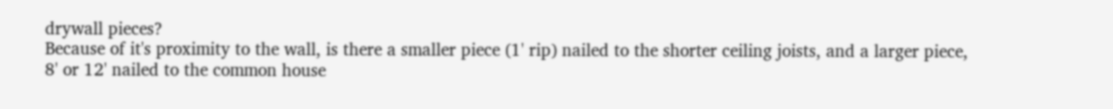drywall pieces?
Because of it's proximity to the wall, is there a smaller piece (1' rip) nailed to the shorter ceiling joists, and a larger piece, 8' or 12' nailed to the common house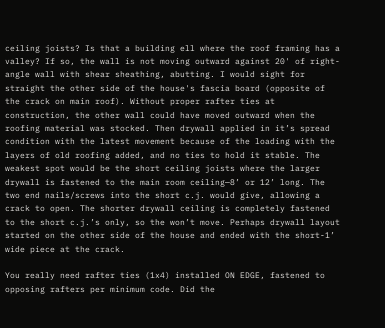ceiling joists? Is that a building ell where the roof framing has a valley? If so, the wall is not moving outward against 20' of right-angle wall with shear sheathing, abutting. I would sight for straight the other side of the house's fascia board (opposite of the crack on main roof). Without proper rafter ties at construction, the other wall could have moved outward when the roofing material was stocked. Then drywall applied in it’s spread condition with the latest movement because of the loading with the layers of old roofing added, and no ties to hold it stable. The weakest spot would be the short ceiling joists where the larger drywall is fastened to the main room ceiling—8’ or 12’ long. The two end nails/screws into the short c.j. would give, allowing a crack to open. The shorter drywall ceiling is completely fastened to the short c.j.’s only, so the won’t move. Perhaps drywall layout started on the other side of the house and ended with the short-1’ wide piece at the crack.

You really need rafter ties (1x4) installed ON EDGE, fastened to opposing rafters per minimum code. Did the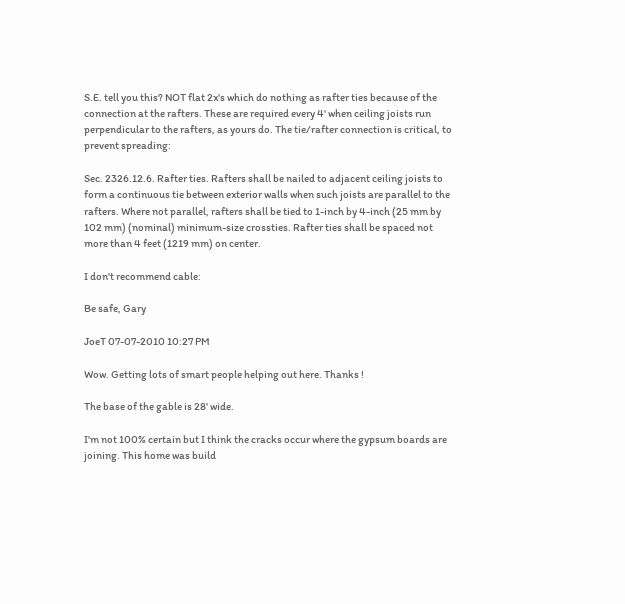S.E. tell you this? NOT flat 2x's which do nothing as rafter ties because of the connection at the rafters. These are required every 4' when ceiling joists run perpendicular to the rafters, as yours do. The tie/rafter connection is critical, to prevent spreading:

Sec. 2326.12.6. Rafter ties. Rafters shall be nailed to adjacent ceiling joists to form a continuous tie between exterior walls when such joists are parallel to the rafters. Where not parallel, rafters shall be tied to 1-inch by 4-inch (25 mm by 102 mm) (nominal) minimum-size crossties. Rafter ties shall be spaced not more than 4 feet (1219 mm) on center.

I don't recommend cable:

Be safe, Gary

JoeT 07-07-2010 10:27 PM

Wow. Getting lots of smart people helping out here. Thanks !

The base of the gable is 28' wide.

I'm not 100% certain but I think the cracks occur where the gypsum boards are joining. This home was build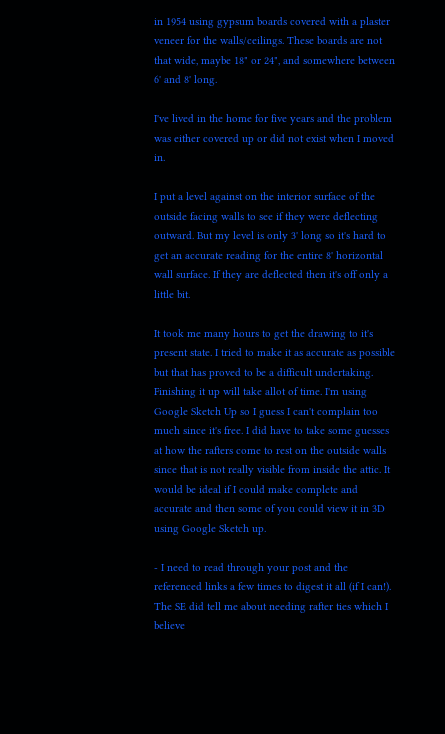in 1954 using gypsum boards covered with a plaster veneer for the walls/ceilings. These boards are not that wide, maybe 18" or 24", and somewhere between 6' and 8' long.

I've lived in the home for five years and the problem was either covered up or did not exist when I moved in.

I put a level against on the interior surface of the outside facing walls to see if they were deflecting outward. But my level is only 3' long so it's hard to get an accurate reading for the entire 8' horizontal wall surface. If they are deflected then it's off only a little bit.

It took me many hours to get the drawing to it's present state. I tried to make it as accurate as possible but that has proved to be a difficult undertaking. Finishing it up will take allot of time. I'm using Google Sketch Up so I guess I can't complain too much since it's free. I did have to take some guesses at how the rafters come to rest on the outside walls since that is not really visible from inside the attic. It would be ideal if I could make complete and accurate and then some of you could view it in 3D using Google Sketch up.

- I need to read through your post and the referenced links a few times to digest it all (if I can!). The SE did tell me about needing rafter ties which I believe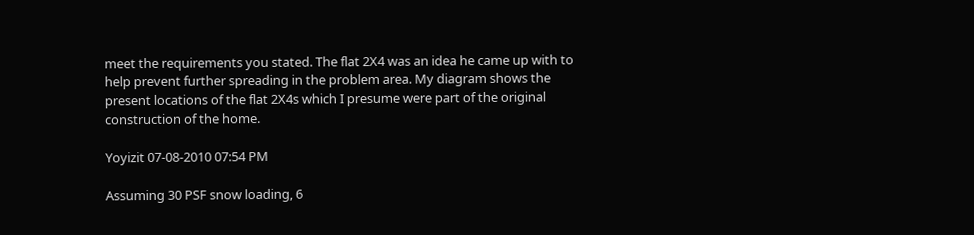meet the requirements you stated. The flat 2X4 was an idea he came up with to help prevent further spreading in the problem area. My diagram shows the present locations of the flat 2X4s which I presume were part of the original construction of the home.

Yoyizit 07-08-2010 07:54 PM

Assuming 30 PSF snow loading, 6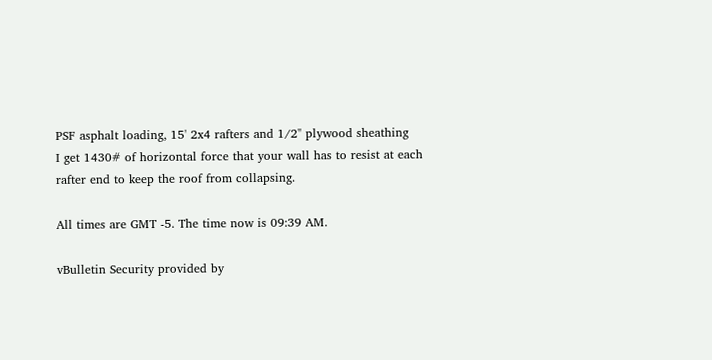PSF asphalt loading, 15' 2x4 rafters and 1/2" plywood sheathing
I get 1430# of horizontal force that your wall has to resist at each rafter end to keep the roof from collapsing.

All times are GMT -5. The time now is 09:39 AM.

vBulletin Security provided by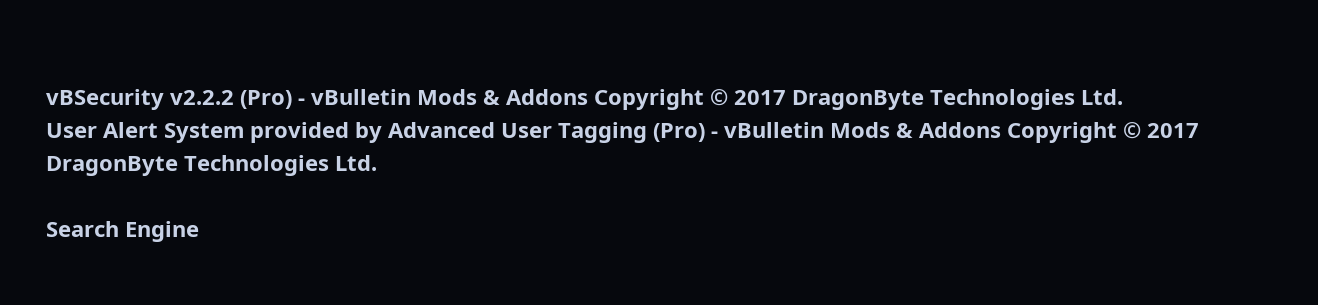vBSecurity v2.2.2 (Pro) - vBulletin Mods & Addons Copyright © 2017 DragonByte Technologies Ltd.
User Alert System provided by Advanced User Tagging (Pro) - vBulletin Mods & Addons Copyright © 2017 DragonByte Technologies Ltd.

Search Engine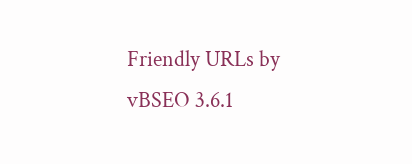Friendly URLs by vBSEO 3.6.1